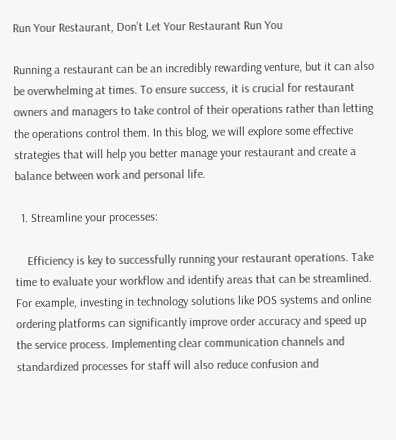Run Your Restaurant, Don’t Let Your Restaurant Run You

Running a restaurant can be an incredibly rewarding venture, but it can also be overwhelming at times. To ensure success, it is crucial for restaurant owners and managers to take control of their operations rather than letting the operations control them. In this blog, we will explore some effective strategies that will help you better manage your restaurant and create a balance between work and personal life.

  1. Streamline your processes:

    Efficiency is key to successfully running your restaurant operations. Take time to evaluate your workflow and identify areas that can be streamlined. For example, investing in technology solutions like POS systems and online ordering platforms can significantly improve order accuracy and speed up the service process. Implementing clear communication channels and standardized processes for staff will also reduce confusion and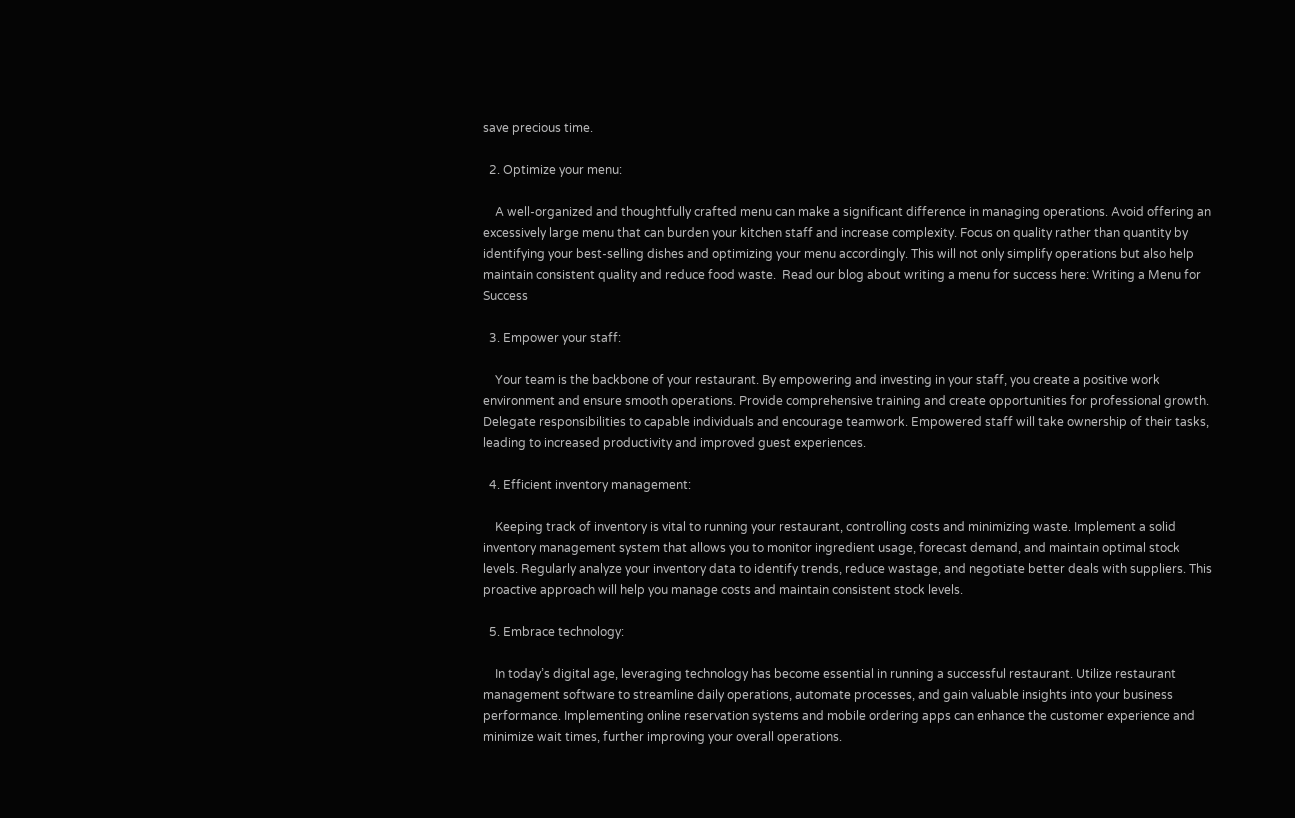save precious time.

  2. Optimize your menu:

    A well-organized and thoughtfully crafted menu can make a significant difference in managing operations. Avoid offering an excessively large menu that can burden your kitchen staff and increase complexity. Focus on quality rather than quantity by identifying your best-selling dishes and optimizing your menu accordingly. This will not only simplify operations but also help maintain consistent quality and reduce food waste.  Read our blog about writing a menu for success here: Writing a Menu for Success

  3. Empower your staff:

    Your team is the backbone of your restaurant. By empowering and investing in your staff, you create a positive work environment and ensure smooth operations. Provide comprehensive training and create opportunities for professional growth. Delegate responsibilities to capable individuals and encourage teamwork. Empowered staff will take ownership of their tasks, leading to increased productivity and improved guest experiences.

  4. Efficient inventory management:

    Keeping track of inventory is vital to running your restaurant, controlling costs and minimizing waste. Implement a solid inventory management system that allows you to monitor ingredient usage, forecast demand, and maintain optimal stock levels. Regularly analyze your inventory data to identify trends, reduce wastage, and negotiate better deals with suppliers. This proactive approach will help you manage costs and maintain consistent stock levels.

  5. Embrace technology:

    In today’s digital age, leveraging technology has become essential in running a successful restaurant. Utilize restaurant management software to streamline daily operations, automate processes, and gain valuable insights into your business performance. Implementing online reservation systems and mobile ordering apps can enhance the customer experience and minimize wait times, further improving your overall operations.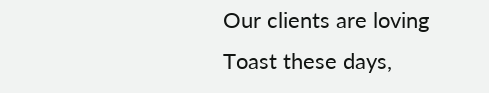Our clients are loving Toast these days,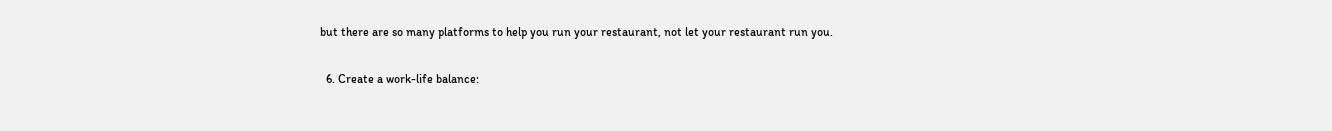but there are so many platforms to help you run your restaurant, not let your restaurant run you.

  6. Create a work-life balance: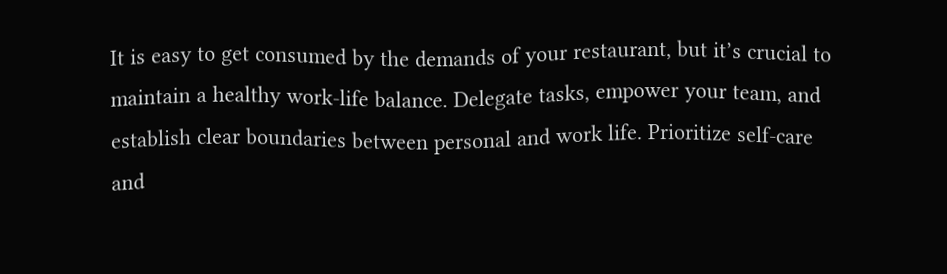It is easy to get consumed by the demands of your restaurant, but it’s crucial to maintain a healthy work-life balance. Delegate tasks, empower your team, and establish clear boundaries between personal and work life. Prioritize self-care and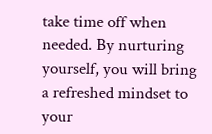take time off when needed. By nurturing yourself, you will bring a refreshed mindset to your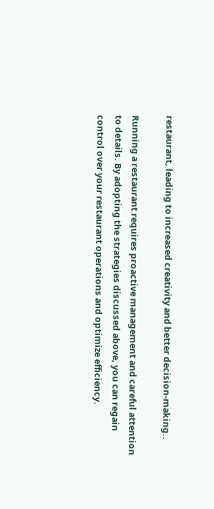restaurant, leading to increased creativity and better decision-making..

Running a restaurant requires proactive management and careful attention to details. By adopting the strategies discussed above, you can regain control over your restaurant operations and optimize efficiency.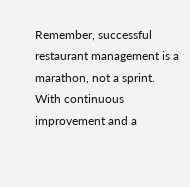Remember, successful restaurant management is a marathon, not a sprint. With continuous improvement and a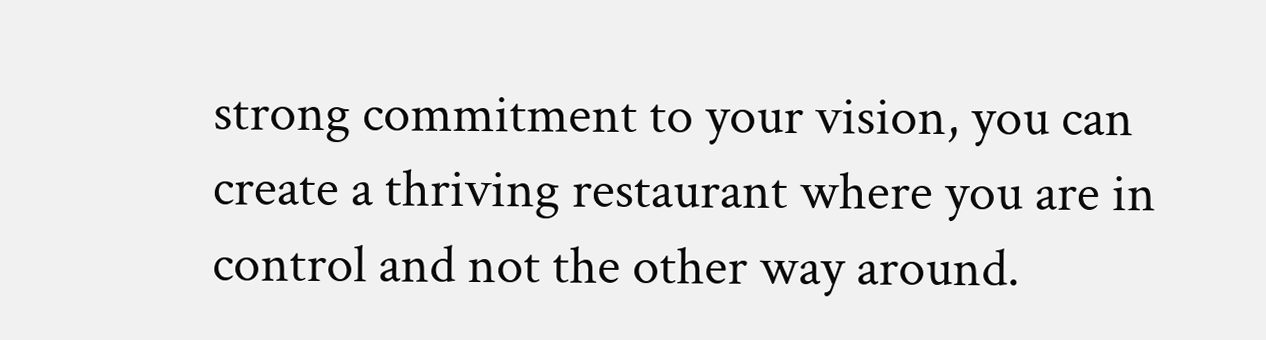strong commitment to your vision, you can create a thriving restaurant where you are in control and not the other way around.